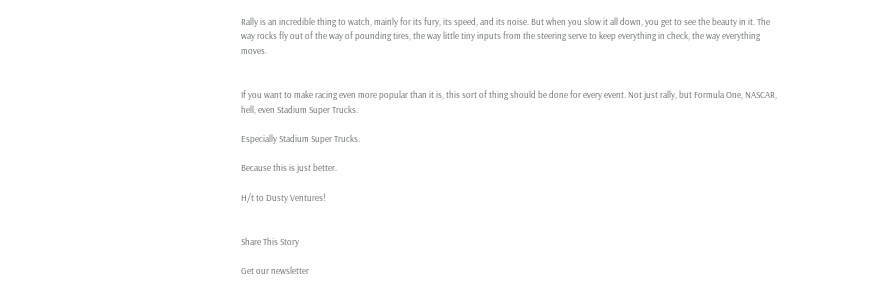Rally is an incredible thing to watch, mainly for its fury, its speed, and its noise. But when you slow it all down, you get to see the beauty in it. The way rocks fly out of the way of pounding tires, the way little tiny inputs from the steering serve to keep everything in check, the way everything moves.


If you want to make racing even more popular than it is, this sort of thing should be done for every event. Not just rally, but Formula One, NASCAR, hell, even Stadium Super Trucks.

Especially Stadium Super Trucks.

Because this is just better.

H/t to Dusty Ventures!


Share This Story

Get our newsletter